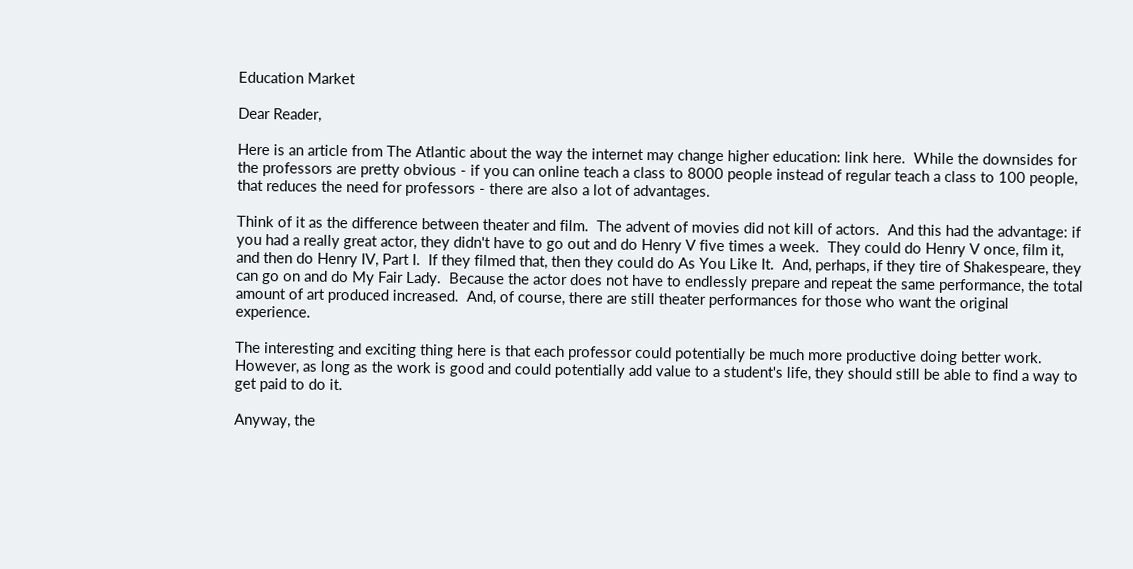Education Market

Dear Reader,

Here is an article from The Atlantic about the way the internet may change higher education: link here.  While the downsides for the professors are pretty obvious - if you can online teach a class to 8000 people instead of regular teach a class to 100 people, that reduces the need for professors - there are also a lot of advantages.

Think of it as the difference between theater and film.  The advent of movies did not kill of actors.  And this had the advantage: if you had a really great actor, they didn't have to go out and do Henry V five times a week.  They could do Henry V once, film it, and then do Henry IV, Part I.  If they filmed that, then they could do As You Like It.  And, perhaps, if they tire of Shakespeare, they can go on and do My Fair Lady.  Because the actor does not have to endlessly prepare and repeat the same performance, the total amount of art produced increased.  And, of course, there are still theater performances for those who want the original experience.

The interesting and exciting thing here is that each professor could potentially be much more productive doing better work.  However, as long as the work is good and could potentially add value to a student's life, they should still be able to find a way to get paid to do it.

Anyway, the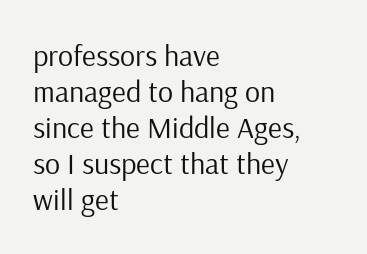professors have managed to hang on since the Middle Ages, so I suspect that they will get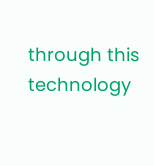through this technology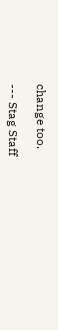change too.

--- Stag Staff